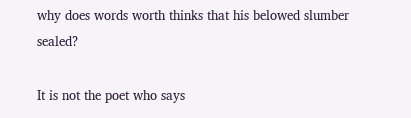why does words worth thinks that his belowed slumber sealed?

It is not the poet who says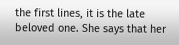the first lines, it is the late beloved one. She says that her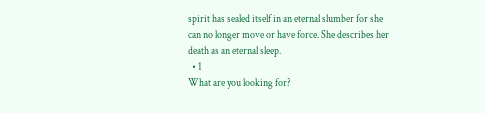spirit has sealed itself in an eternal slumber for she can no longer move or have force. She describes her death as an eternal sleep.
  • 1
What are you looking for?